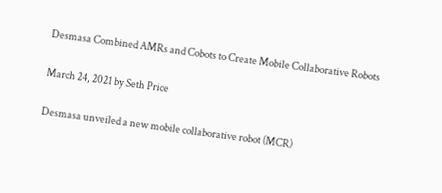Desmasa Combined AMRs and Cobots to Create Mobile Collaborative Robots

March 24, 2021 by Seth Price

Desmasa unveiled a new mobile collaborative robot (MCR)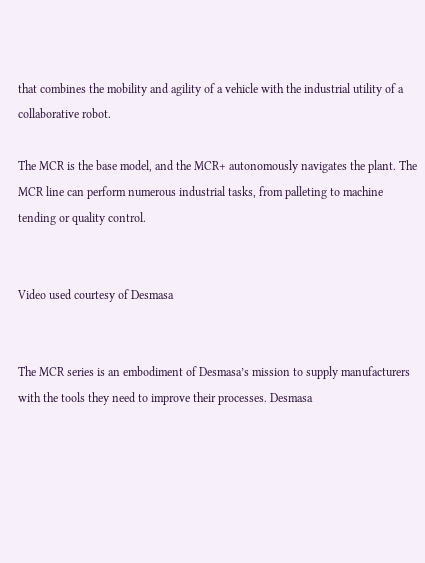that combines the mobility and agility of a vehicle with the industrial utility of a collaborative robot.

The MCR is the base model, and the MCR+ autonomously navigates the plant. The MCR line can perform numerous industrial tasks, from palleting to machine tending or quality control.


Video used courtesy of Desmasa


The MCR series is an embodiment of Desmasa’s mission to supply manufacturers with the tools they need to improve their processes. Desmasa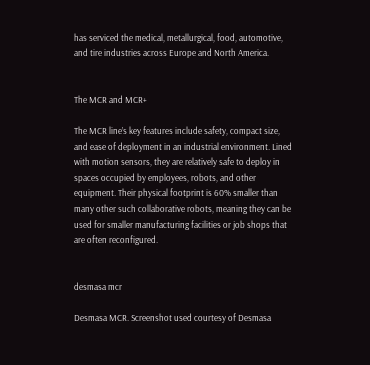has serviced the medical, metallurgical, food, automotive, and tire industries across Europe and North America.


The MCR and MCR+

The MCR line’s key features include safety, compact size, and ease of deployment in an industrial environment. Lined with motion sensors, they are relatively safe to deploy in spaces occupied by employees, robots, and other equipment. Their physical footprint is 60% smaller than many other such collaborative robots, meaning they can be used for smaller manufacturing facilities or job shops that are often reconfigured.


desmasa mcr

Desmasa MCR. Screenshot used courtesy of Desmasa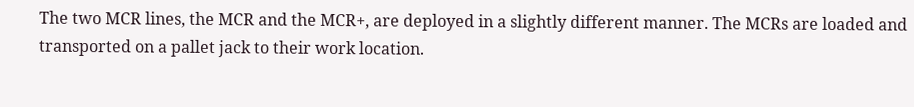The two MCR lines, the MCR and the MCR+, are deployed in a slightly different manner. The MCRs are loaded and transported on a pallet jack to their work location.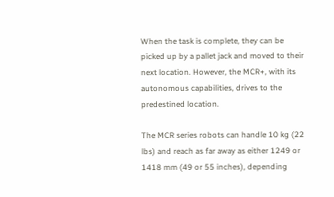When the task is complete, they can be picked up by a pallet jack and moved to their next location. However, the MCR+, with its autonomous capabilities, drives to the predestined location.

The MCR series robots can handle 10 kg (22 lbs) and reach as far away as either 1249 or 1418 mm (49 or 55 inches), depending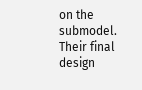on the submodel. Their final design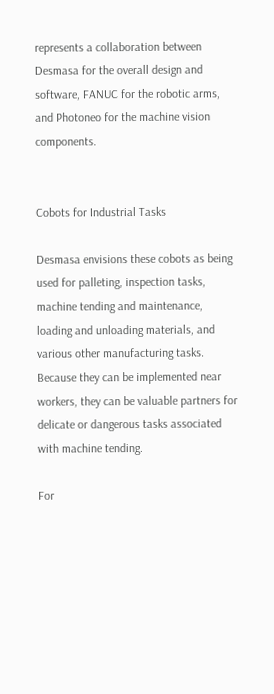represents a collaboration between Desmasa for the overall design and software, FANUC for the robotic arms, and Photoneo for the machine vision components.


Cobots for Industrial Tasks

Desmasa envisions these cobots as being used for palleting, inspection tasks, machine tending and maintenance, loading and unloading materials, and various other manufacturing tasks. Because they can be implemented near workers, they can be valuable partners for delicate or dangerous tasks associated with machine tending.

For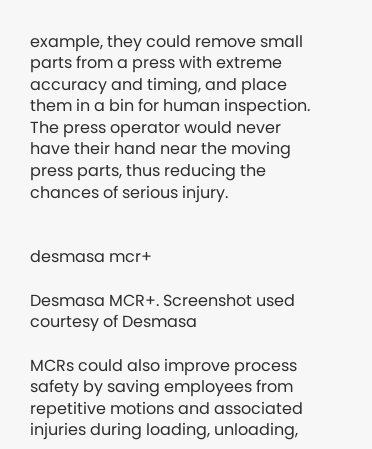example, they could remove small parts from a press with extreme accuracy and timing, and place them in a bin for human inspection. The press operator would never have their hand near the moving press parts, thus reducing the chances of serious injury.


desmasa mcr+

Desmasa MCR+. Screenshot used courtesy of Desmasa

MCRs could also improve process safety by saving employees from repetitive motions and associated injuries during loading, unloading,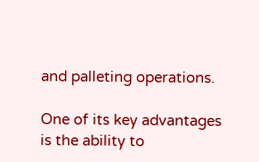and palleting operations.

One of its key advantages is the ability to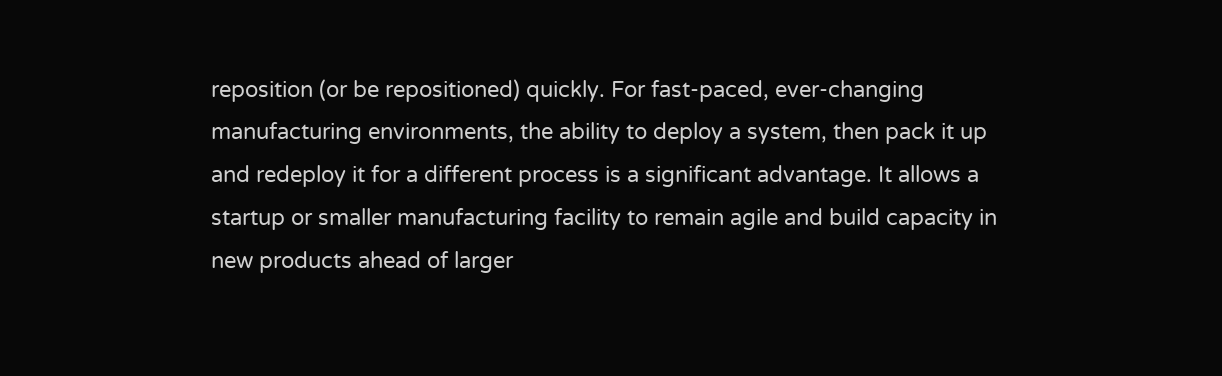reposition (or be repositioned) quickly. For fast-paced, ever-changing manufacturing environments, the ability to deploy a system, then pack it up and redeploy it for a different process is a significant advantage. It allows a startup or smaller manufacturing facility to remain agile and build capacity in new products ahead of larger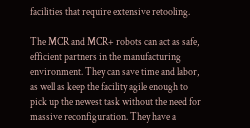facilities that require extensive retooling.

The MCR and MCR+ robots can act as safe, efficient partners in the manufacturing environment. They can save time and labor, as well as keep the facility agile enough to pick up the newest task without the need for massive reconfiguration. They have a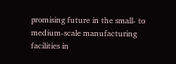promising future in the small- to medium-scale manufacturing facilities in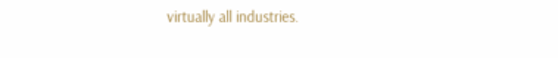virtually all industries.